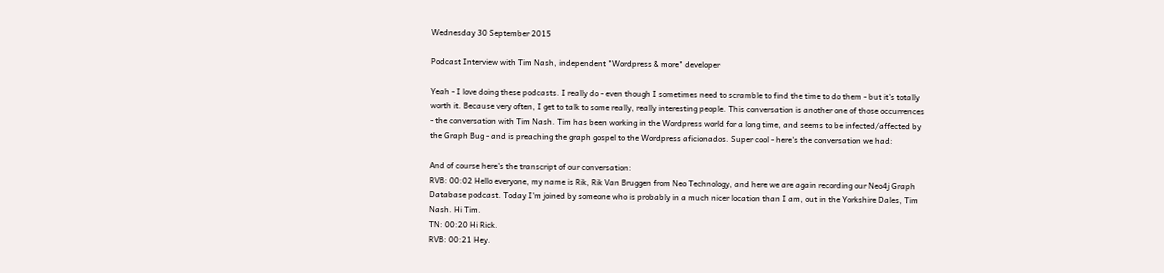Wednesday 30 September 2015

Podcast Interview with Tim Nash, independent "Wordpress & more" developer

Yeah - I love doing these podcasts. I really do - even though I sometimes need to scramble to find the time to do them - but it's totally worth it. Because very often, I get to talk to some really, really interesting people. This conversation is another one of those occurrences - the conversation with Tim Nash. Tim has been working in the Wordpress world for a long time, and seems to be infected/affected by the Graph Bug - and is preaching the graph gospel to the Wordpress aficionados. Super cool - here's the conversation we had:

And of course here's the transcript of our conversation:
RVB: 00:02 Hello everyone, my name is Rik, Rik Van Bruggen from Neo Technology, and here we are again recording our Neo4j Graph Database podcast. Today I'm joined by someone who is probably in a much nicer location than I am, out in the Yorkshire Dales, Tim Nash. Hi Tim.
TN: 00:20 Hi Rick.
RVB: 00:21 Hey.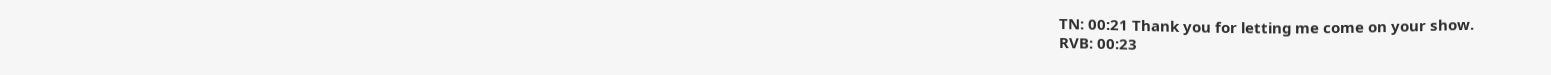TN: 00:21 Thank you for letting me come on your show.
RVB: 00:23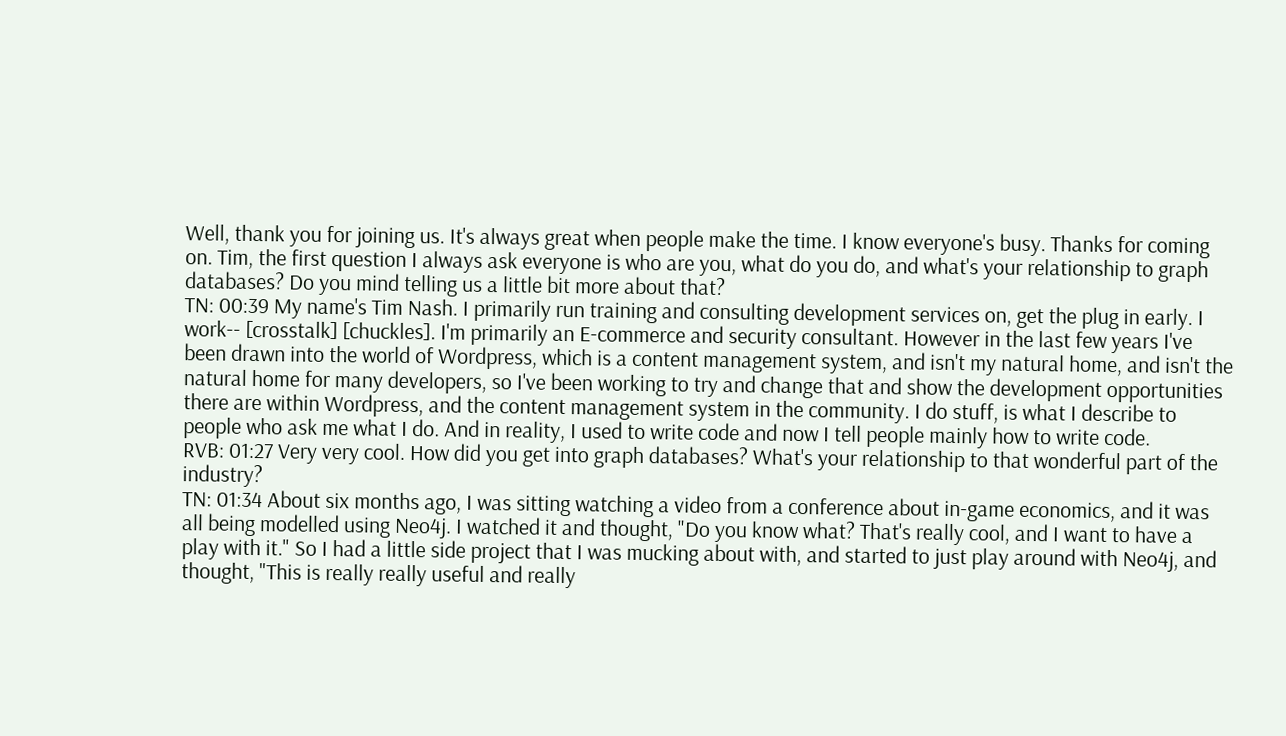Well, thank you for joining us. It's always great when people make the time. I know everyone's busy. Thanks for coming on. Tim, the first question I always ask everyone is who are you, what do you do, and what's your relationship to graph databases? Do you mind telling us a little bit more about that?
TN: 00:39 My name's Tim Nash. I primarily run training and consulting development services on, get the plug in early. I work-- [crosstalk] [chuckles]. I'm primarily an E-commerce and security consultant. However in the last few years I've been drawn into the world of Wordpress, which is a content management system, and isn't my natural home, and isn't the natural home for many developers, so I've been working to try and change that and show the development opportunities there are within Wordpress, and the content management system in the community. I do stuff, is what I describe to people who ask me what I do. And in reality, I used to write code and now I tell people mainly how to write code.
RVB: 01:27 Very very cool. How did you get into graph databases? What's your relationship to that wonderful part of the industry?
TN: 01:34 About six months ago, I was sitting watching a video from a conference about in-game economics, and it was all being modelled using Neo4j. I watched it and thought, "Do you know what? That's really cool, and I want to have a play with it." So I had a little side project that I was mucking about with, and started to just play around with Neo4j, and thought, "This is really really useful and really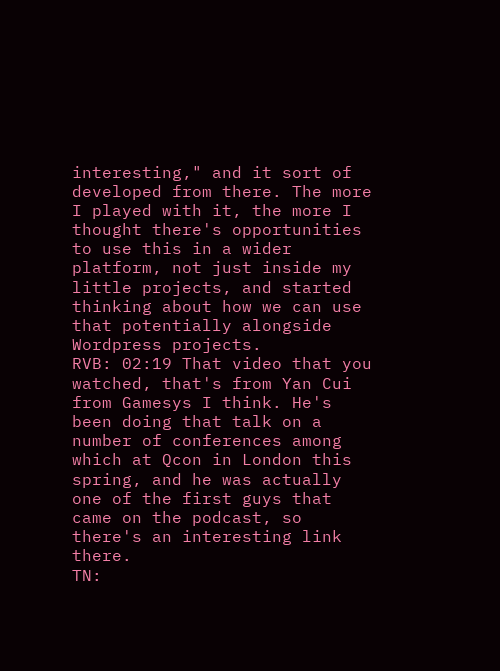interesting," and it sort of developed from there. The more I played with it, the more I thought there's opportunities to use this in a wider platform, not just inside my little projects, and started thinking about how we can use that potentially alongside Wordpress projects.
RVB: 02:19 That video that you watched, that's from Yan Cui from Gamesys I think. He's been doing that talk on a number of conferences among which at Qcon in London this spring, and he was actually one of the first guys that came on the podcast, so there's an interesting link there.
TN: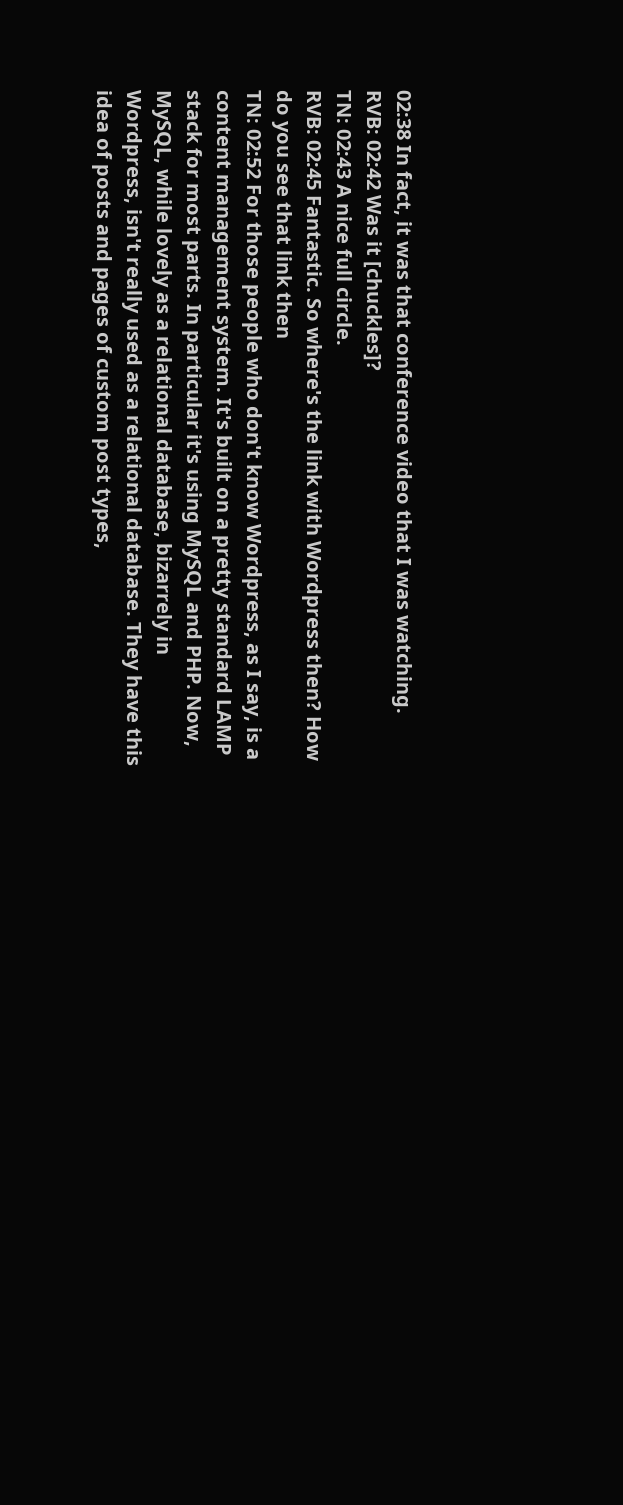02:38 In fact, it was that conference video that I was watching.
RVB: 02:42 Was it [chuckles]?
TN: 02:43 A nice full circle.
RVB: 02:45 Fantastic. So where's the link with Wordpress then? How do you see that link then
TN: 02:52 For those people who don't know Wordpress, as I say, is a content management system. It's built on a pretty standard LAMP stack for most parts. In particular it's using MySQL and PHP. Now, MySQL, while lovely as a relational database, bizarrely in Wordpress, isn't really used as a relational database. They have this idea of posts and pages of custom post types,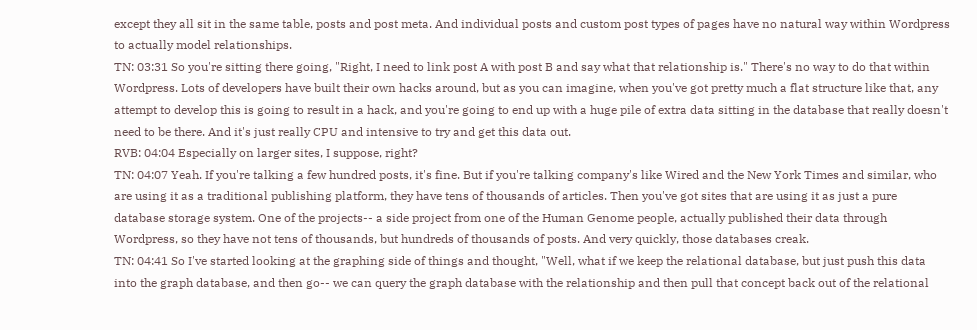except they all sit in the same table, posts and post meta. And individual posts and custom post types of pages have no natural way within Wordpress to actually model relationships.
TN: 03:31 So you're sitting there going, "Right, I need to link post A with post B and say what that relationship is." There's no way to do that within Wordpress. Lots of developers have built their own hacks around, but as you can imagine, when you've got pretty much a flat structure like that, any attempt to develop this is going to result in a hack, and you're going to end up with a huge pile of extra data sitting in the database that really doesn't need to be there. And it's just really CPU and intensive to try and get this data out.
RVB: 04:04 Especially on larger sites, I suppose, right?
TN: 04:07 Yeah. If you're talking a few hundred posts, it's fine. But if you're talking company's like Wired and the New York Times and similar, who are using it as a traditional publishing platform, they have tens of thousands of articles. Then you've got sites that are using it as just a pure database storage system. One of the projects-- a side project from one of the Human Genome people, actually published their data through Wordpress, so they have not tens of thousands, but hundreds of thousands of posts. And very quickly, those databases creak.
TN: 04:41 So I've started looking at the graphing side of things and thought, "Well, what if we keep the relational database, but just push this data into the graph database, and then go-- we can query the graph database with the relationship and then pull that concept back out of the relational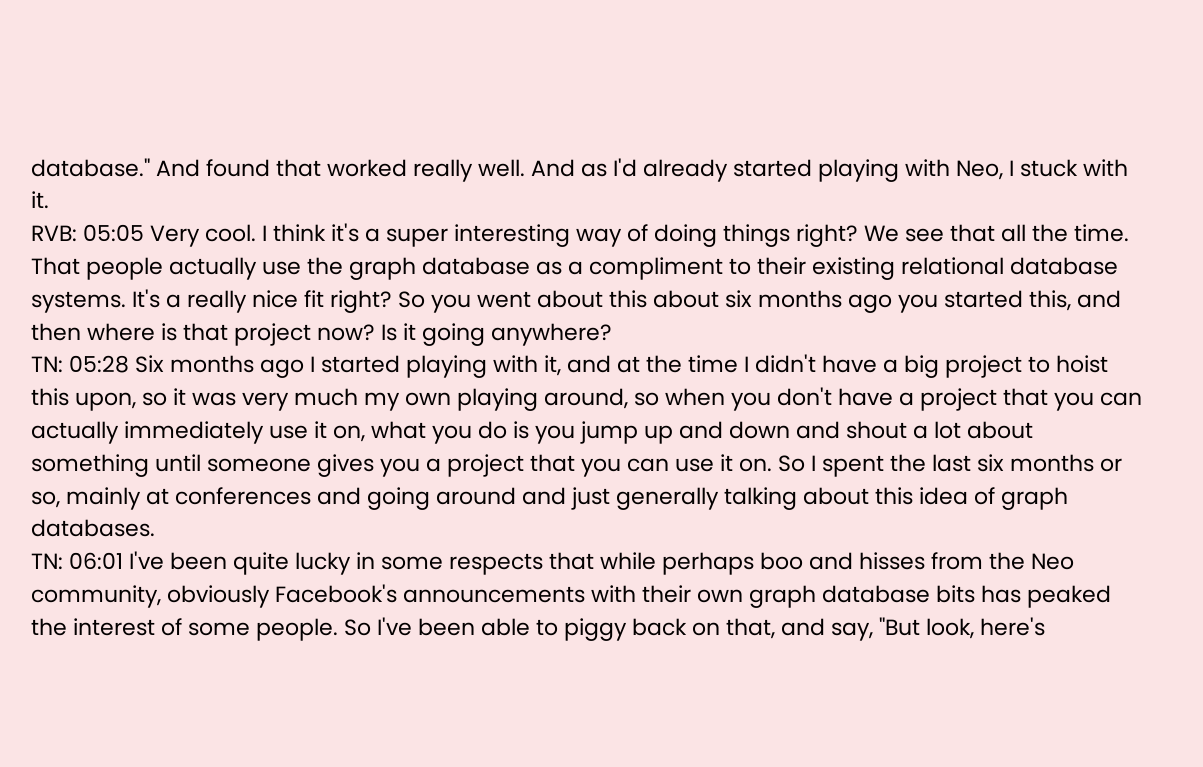database." And found that worked really well. And as I'd already started playing with Neo, I stuck with it.
RVB: 05:05 Very cool. I think it's a super interesting way of doing things right? We see that all the time. That people actually use the graph database as a compliment to their existing relational database systems. It's a really nice fit right? So you went about this about six months ago you started this, and then where is that project now? Is it going anywhere?
TN: 05:28 Six months ago I started playing with it, and at the time I didn't have a big project to hoist this upon, so it was very much my own playing around, so when you don't have a project that you can actually immediately use it on, what you do is you jump up and down and shout a lot about something until someone gives you a project that you can use it on. So I spent the last six months or so, mainly at conferences and going around and just generally talking about this idea of graph databases.
TN: 06:01 I've been quite lucky in some respects that while perhaps boo and hisses from the Neo community, obviously Facebook's announcements with their own graph database bits has peaked the interest of some people. So I've been able to piggy back on that, and say, "But look, here's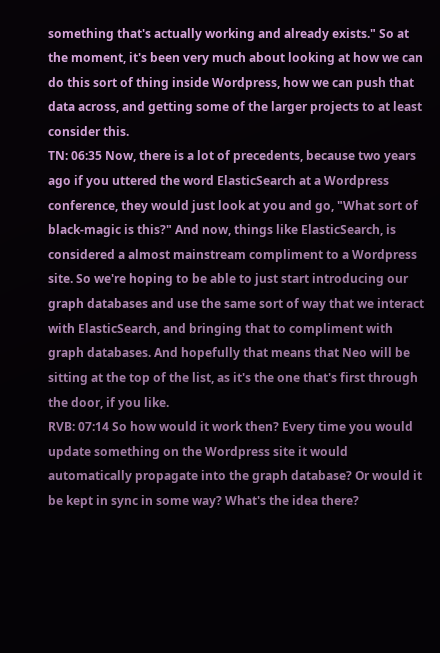something that's actually working and already exists." So at the moment, it's been very much about looking at how we can do this sort of thing inside Wordpress, how we can push that data across, and getting some of the larger projects to at least consider this.
TN: 06:35 Now, there is a lot of precedents, because two years ago if you uttered the word ElasticSearch at a Wordpress conference, they would just look at you and go, "What sort of black-magic is this?" And now, things like ElasticSearch, is considered a almost mainstream compliment to a Wordpress site. So we're hoping to be able to just start introducing our graph databases and use the same sort of way that we interact with ElasticSearch, and bringing that to compliment with graph databases. And hopefully that means that Neo will be sitting at the top of the list, as it's the one that's first through the door, if you like.
RVB: 07:14 So how would it work then? Every time you would update something on the Wordpress site it would automatically propagate into the graph database? Or would it be kept in sync in some way? What's the idea there?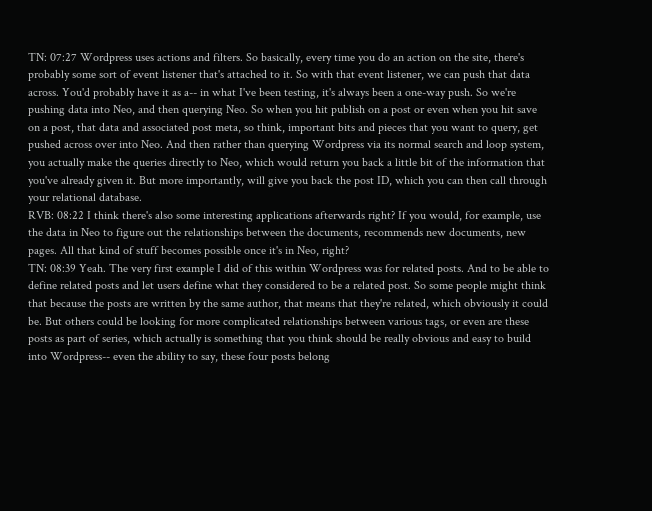TN: 07:27 Wordpress uses actions and filters. So basically, every time you do an action on the site, there's probably some sort of event listener that's attached to it. So with that event listener, we can push that data across. You'd probably have it as a-- in what I've been testing, it's always been a one-way push. So we're pushing data into Neo, and then querying Neo. So when you hit publish on a post or even when you hit save on a post, that data and associated post meta, so think, important bits and pieces that you want to query, get pushed across over into Neo. And then rather than querying Wordpress via its normal search and loop system, you actually make the queries directly to Neo, which would return you back a little bit of the information that you've already given it. But more importantly, will give you back the post ID, which you can then call through your relational database.
RVB: 08:22 I think there's also some interesting applications afterwards right? If you would, for example, use the data in Neo to figure out the relationships between the documents, recommends new documents, new pages. All that kind of stuff becomes possible once it's in Neo, right?
TN: 08:39 Yeah. The very first example I did of this within Wordpress was for related posts. And to be able to define related posts and let users define what they considered to be a related post. So some people might think that because the posts are written by the same author, that means that they're related, which obviously it could be. But others could be looking for more complicated relationships between various tags, or even are these posts as part of series, which actually is something that you think should be really obvious and easy to build into Wordpress-- even the ability to say, these four posts belong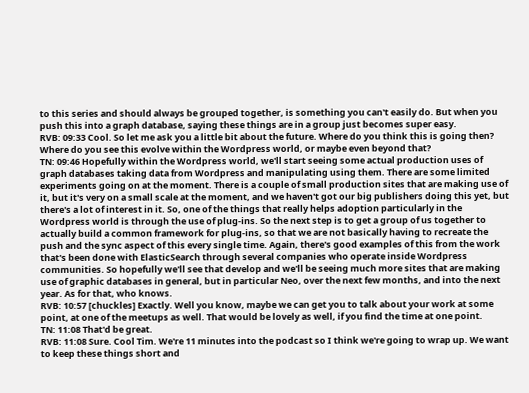to this series and should always be grouped together, is something you can't easily do. But when you push this into a graph database, saying these things are in a group just becomes super easy.
RVB: 09:33 Cool. So let me ask you a little bit about the future. Where do you think this is going then? Where do you see this evolve within the Wordpress world, or maybe even beyond that?
TN: 09:46 Hopefully within the Wordpress world, we'll start seeing some actual production uses of graph databases taking data from Wordpress and manipulating using them. There are some limited experiments going on at the moment. There is a couple of small production sites that are making use of it, but it's very on a small scale at the moment, and we haven't got our big publishers doing this yet, but there's a lot of interest in it. So, one of the things that really helps adoption particularly in the Wordpress world is through the use of plug-ins. So the next step is to get a group of us together to actually build a common framework for plug-ins, so that we are not basically having to recreate the push and the sync aspect of this every single time. Again, there's good examples of this from the work that's been done with ElasticSearch through several companies who operate inside Wordpress communities. So hopefully we'll see that develop and we'll be seeing much more sites that are making use of graphic databases in general, but in particular Neo, over the next few months, and into the next year. As for that, who knows.
RVB: 10:57 [chuckles] Exactly. Well you know, maybe we can get you to talk about your work at some point, at one of the meetups as well. That would be lovely as well, if you find the time at one point.
TN: 11:08 That'd be great.
RVB: 11:08 Sure. Cool Tim. We're 11 minutes into the podcast so I think we're going to wrap up. We want to keep these things short and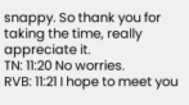snappy. So thank you for taking the time, really appreciate it.
TN: 11:20 No worries.
RVB: 11:21 I hope to meet you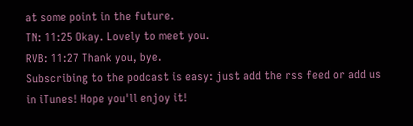at some point in the future.
TN: 11:25 Okay. Lovely to meet you.
RVB: 11:27 Thank you, bye.
Subscribing to the podcast is easy: just add the rss feed or add us in iTunes! Hope you'll enjoy it!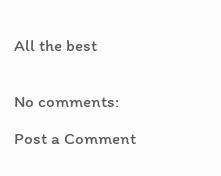All the best


No comments:

Post a Comment